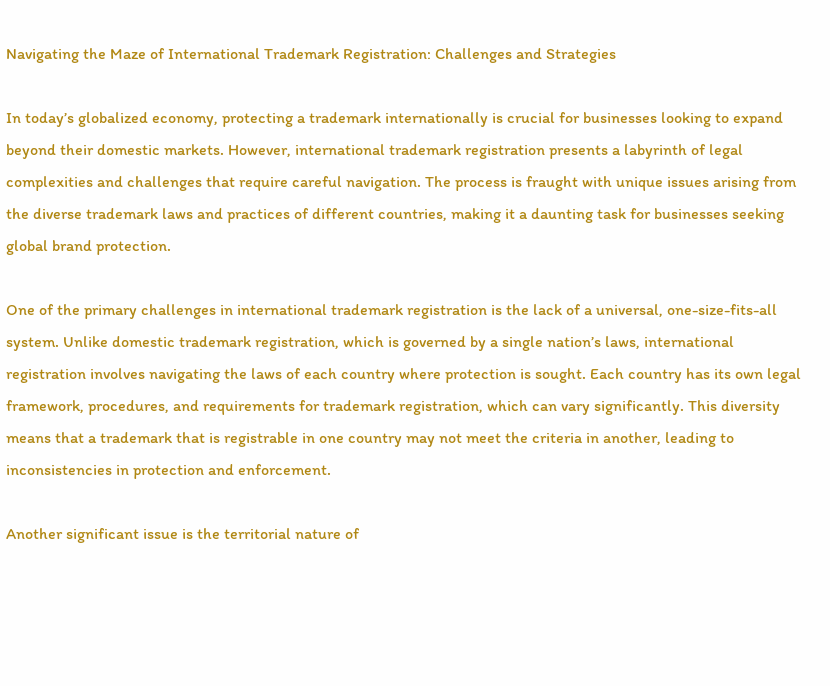Navigating the Maze of International Trademark Registration: Challenges and Strategies

In today’s globalized economy, protecting a trademark internationally is crucial for businesses looking to expand beyond their domestic markets. However, international trademark registration presents a labyrinth of legal complexities and challenges that require careful navigation. The process is fraught with unique issues arising from the diverse trademark laws and practices of different countries, making it a daunting task for businesses seeking global brand protection.

One of the primary challenges in international trademark registration is the lack of a universal, one-size-fits-all system. Unlike domestic trademark registration, which is governed by a single nation’s laws, international registration involves navigating the laws of each country where protection is sought. Each country has its own legal framework, procedures, and requirements for trademark registration, which can vary significantly. This diversity means that a trademark that is registrable in one country may not meet the criteria in another, leading to inconsistencies in protection and enforcement.

Another significant issue is the territorial nature of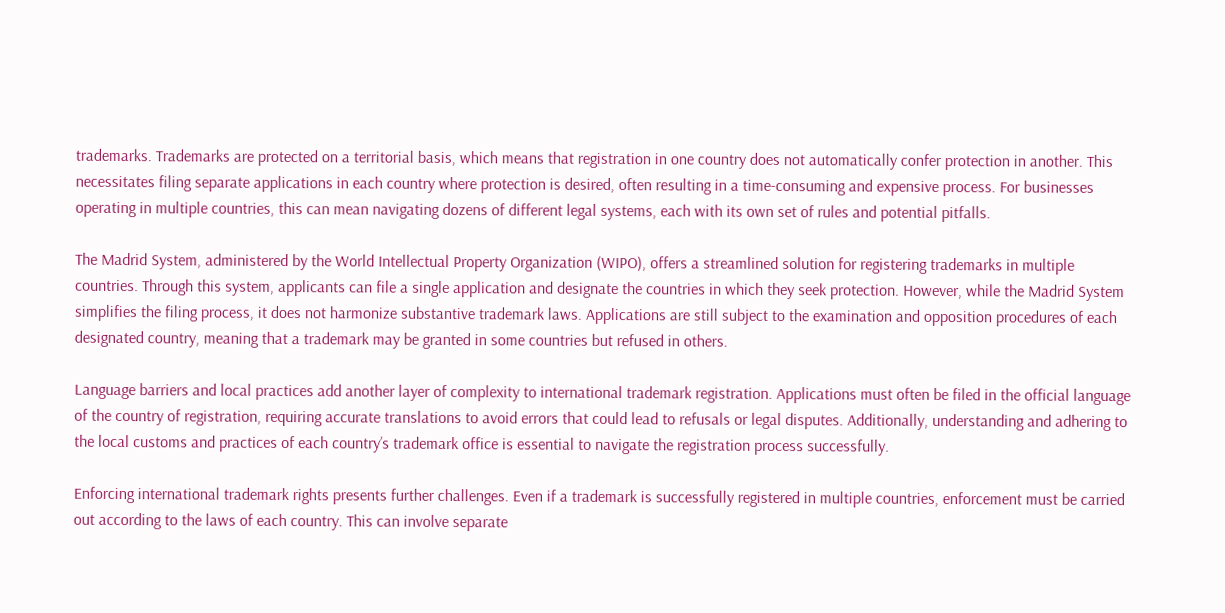trademarks. Trademarks are protected on a territorial basis, which means that registration in one country does not automatically confer protection in another. This necessitates filing separate applications in each country where protection is desired, often resulting in a time-consuming and expensive process. For businesses operating in multiple countries, this can mean navigating dozens of different legal systems, each with its own set of rules and potential pitfalls.

The Madrid System, administered by the World Intellectual Property Organization (WIPO), offers a streamlined solution for registering trademarks in multiple countries. Through this system, applicants can file a single application and designate the countries in which they seek protection. However, while the Madrid System simplifies the filing process, it does not harmonize substantive trademark laws. Applications are still subject to the examination and opposition procedures of each designated country, meaning that a trademark may be granted in some countries but refused in others.

Language barriers and local practices add another layer of complexity to international trademark registration. Applications must often be filed in the official language of the country of registration, requiring accurate translations to avoid errors that could lead to refusals or legal disputes. Additionally, understanding and adhering to the local customs and practices of each country’s trademark office is essential to navigate the registration process successfully.

Enforcing international trademark rights presents further challenges. Even if a trademark is successfully registered in multiple countries, enforcement must be carried out according to the laws of each country. This can involve separate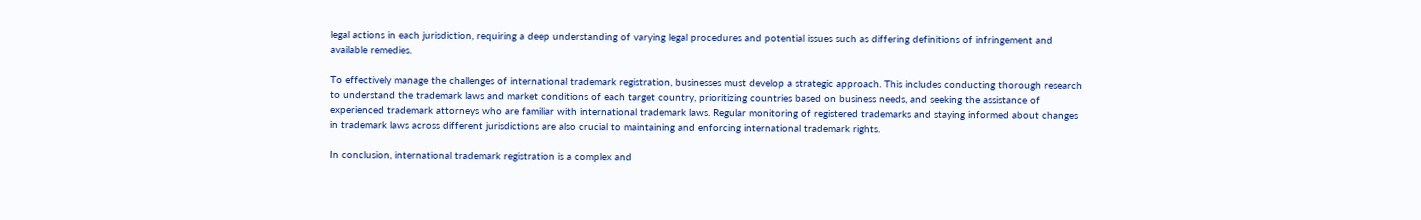legal actions in each jurisdiction, requiring a deep understanding of varying legal procedures and potential issues such as differing definitions of infringement and available remedies.

To effectively manage the challenges of international trademark registration, businesses must develop a strategic approach. This includes conducting thorough research to understand the trademark laws and market conditions of each target country, prioritizing countries based on business needs, and seeking the assistance of experienced trademark attorneys who are familiar with international trademark laws. Regular monitoring of registered trademarks and staying informed about changes in trademark laws across different jurisdictions are also crucial to maintaining and enforcing international trademark rights.

In conclusion, international trademark registration is a complex and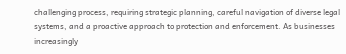challenging process, requiring strategic planning, careful navigation of diverse legal systems, and a proactive approach to protection and enforcement. As businesses increasingly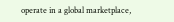operate in a global marketplace,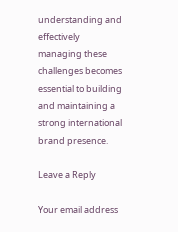understanding and effectively managing these challenges becomes essential to building and maintaining a strong international brand presence.

Leave a Reply

Your email address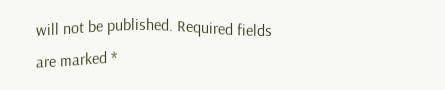will not be published. Required fields are marked *